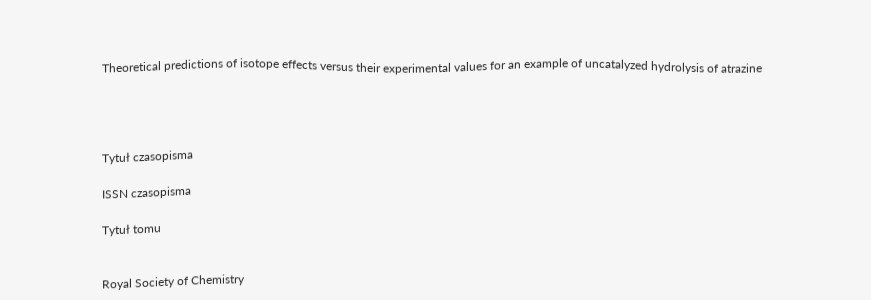Theoretical predictions of isotope effects versus their experimental values for an example of uncatalyzed hydrolysis of atrazine




Tytuł czasopisma

ISSN czasopisma

Tytuł tomu


Royal Society of Chemistry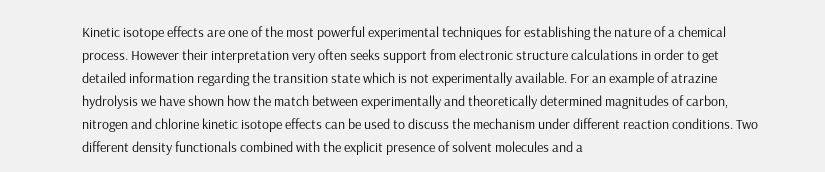Kinetic isotope effects are one of the most powerful experimental techniques for establishing the nature of a chemical process. However their interpretation very often seeks support from electronic structure calculations in order to get detailed information regarding the transition state which is not experimentally available. For an example of atrazine hydrolysis we have shown how the match between experimentally and theoretically determined magnitudes of carbon, nitrogen and chlorine kinetic isotope effects can be used to discuss the mechanism under different reaction conditions. Two different density functionals combined with the explicit presence of solvent molecules and a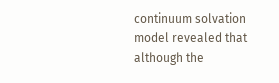continuum solvation model revealed that although the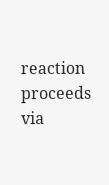reaction proceeds via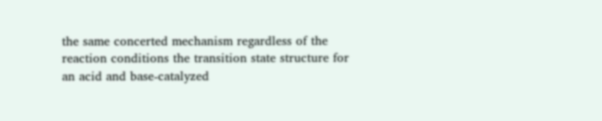the same concerted mechanism regardless of the reaction conditions the transition state structure for an acid and base-catalyzed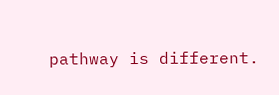pathway is different.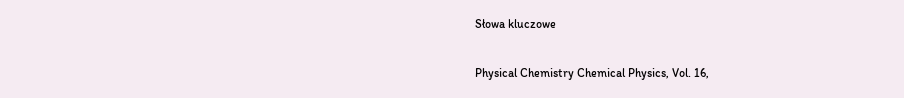Słowa kluczowe


Physical Chemistry Chemical Physics, Vol. 16,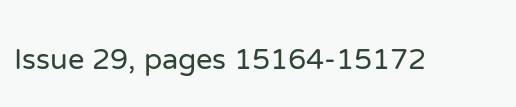Issue 29, pages 15164-15172